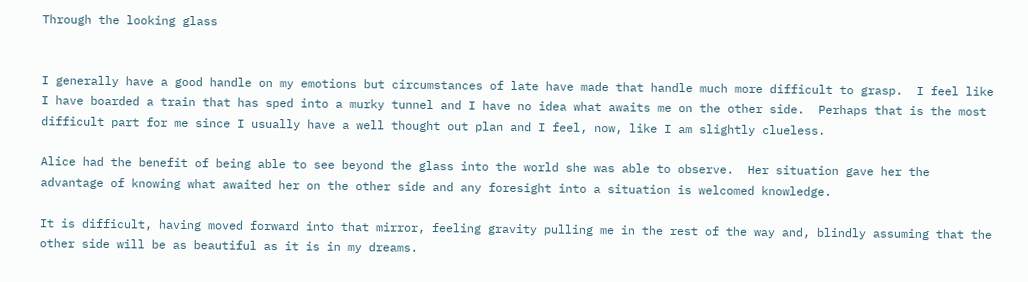Through the looking glass


I generally have a good handle on my emotions but circumstances of late have made that handle much more difficult to grasp.  I feel like I have boarded a train that has sped into a murky tunnel and I have no idea what awaits me on the other side.  Perhaps that is the most difficult part for me since I usually have a well thought out plan and I feel, now, like I am slightly clueless.

Alice had the benefit of being able to see beyond the glass into the world she was able to observe.  Her situation gave her the advantage of knowing what awaited her on the other side and any foresight into a situation is welcomed knowledge.

It is difficult, having moved forward into that mirror, feeling gravity pulling me in the rest of the way and, blindly assuming that the other side will be as beautiful as it is in my dreams.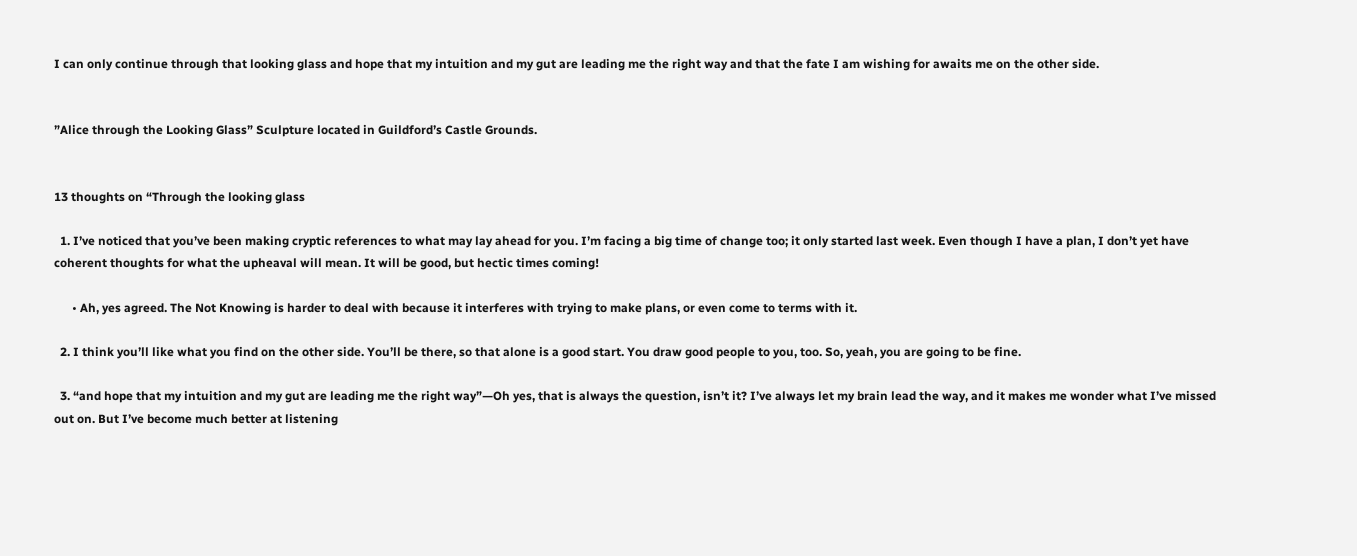I can only continue through that looking glass and hope that my intuition and my gut are leading me the right way and that the fate I am wishing for awaits me on the other side.


”Alice through the Looking Glass” Sculpture located in Guildford’s Castle Grounds.


13 thoughts on “Through the looking glass

  1. I’ve noticed that you’ve been making cryptic references to what may lay ahead for you. I’m facing a big time of change too; it only started last week. Even though I have a plan, I don’t yet have coherent thoughts for what the upheaval will mean. It will be good, but hectic times coming!

      • Ah, yes agreed. The Not Knowing is harder to deal with because it interferes with trying to make plans, or even come to terms with it.

  2. I think you’ll like what you find on the other side. You’ll be there, so that alone is a good start. You draw good people to you, too. So, yeah, you are going to be fine.

  3. “and hope that my intuition and my gut are leading me the right way”—Oh yes, that is always the question, isn’t it? I’ve always let my brain lead the way, and it makes me wonder what I’ve missed out on. But I’ve become much better at listening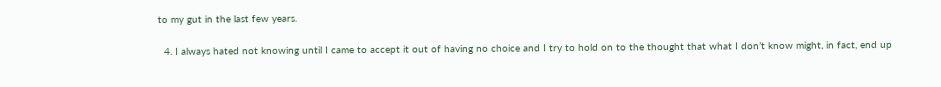to my gut in the last few years.

  4. I always hated not knowing until I came to accept it out of having no choice and I try to hold on to the thought that what I don’t know might, in fact, end up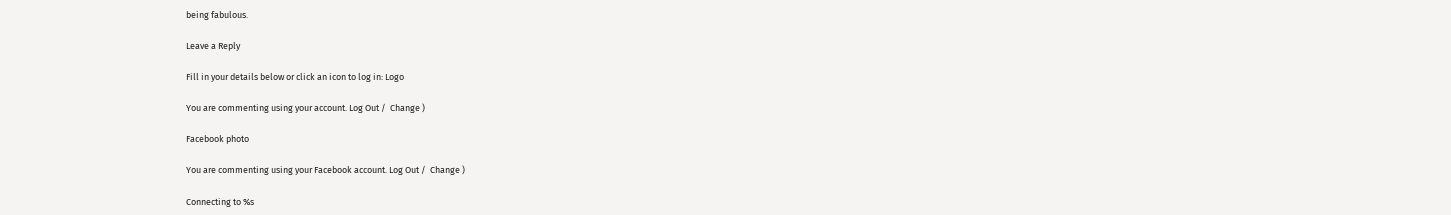being fabulous.

Leave a Reply

Fill in your details below or click an icon to log in: Logo

You are commenting using your account. Log Out /  Change )

Facebook photo

You are commenting using your Facebook account. Log Out /  Change )

Connecting to %s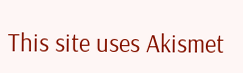This site uses Akismet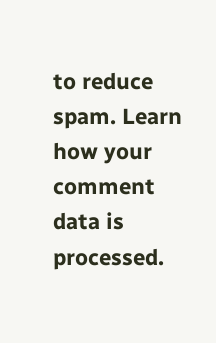to reduce spam. Learn how your comment data is processed.